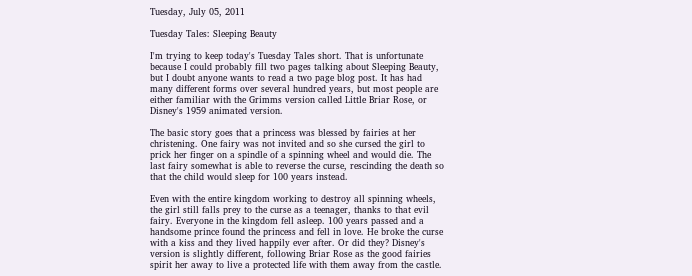Tuesday, July 05, 2011

Tuesday Tales: Sleeping Beauty

I'm trying to keep today's Tuesday Tales short. That is unfortunate because I could probably fill two pages talking about Sleeping Beauty, but I doubt anyone wants to read a two page blog post. It has had many different forms over several hundred years, but most people are either familiar with the Grimms version called Little Briar Rose, or Disney's 1959 animated version.

The basic story goes that a princess was blessed by fairies at her christening. One fairy was not invited and so she cursed the girl to prick her finger on a spindle of a spinning wheel and would die. The last fairy somewhat is able to reverse the curse, rescinding the death so that the child would sleep for 100 years instead.

Even with the entire kingdom working to destroy all spinning wheels, the girl still falls prey to the curse as a teenager, thanks to that evil fairy. Everyone in the kingdom fell asleep. 100 years passed and a handsome prince found the princess and fell in love. He broke the curse with a kiss and they lived happily ever after. Or did they? Disney's version is slightly different, following Briar Rose as the good fairies spirit her away to live a protected life with them away from the castle.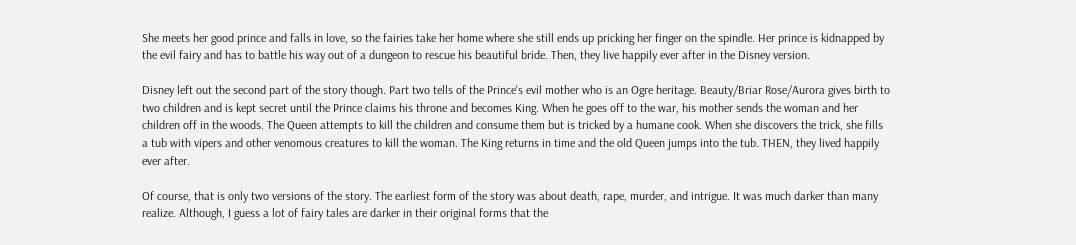She meets her good prince and falls in love, so the fairies take her home where she still ends up pricking her finger on the spindle. Her prince is kidnapped by the evil fairy and has to battle his way out of a dungeon to rescue his beautiful bride. Then, they live happily ever after in the Disney version.

Disney left out the second part of the story though. Part two tells of the Prince's evil mother who is an Ogre heritage. Beauty/Briar Rose/Aurora gives birth to two children and is kept secret until the Prince claims his throne and becomes King. When he goes off to the war, his mother sends the woman and her children off in the woods. The Queen attempts to kill the children and consume them but is tricked by a humane cook. When she discovers the trick, she fills a tub with vipers and other venomous creatures to kill the woman. The King returns in time and the old Queen jumps into the tub. THEN, they lived happily ever after.

Of course, that is only two versions of the story. The earliest form of the story was about death, rape, murder, and intrigue. It was much darker than many realize. Although, I guess a lot of fairy tales are darker in their original forms that the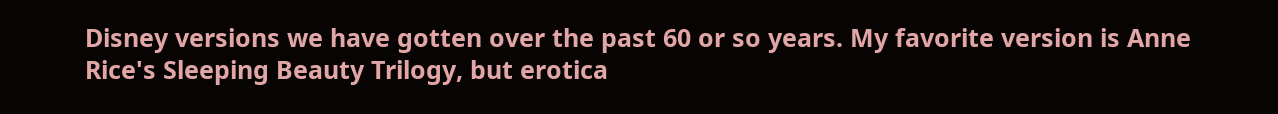Disney versions we have gotten over the past 60 or so years. My favorite version is Anne Rice's Sleeping Beauty Trilogy, but erotica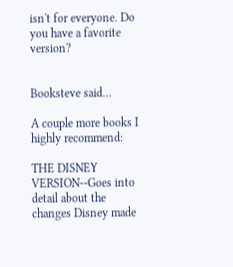isn't for everyone. Do you have a favorite version?


Booksteve said...

A couple more books I highly recommend:

THE DISNEY VERSION--Goes into detail about the changes Disney made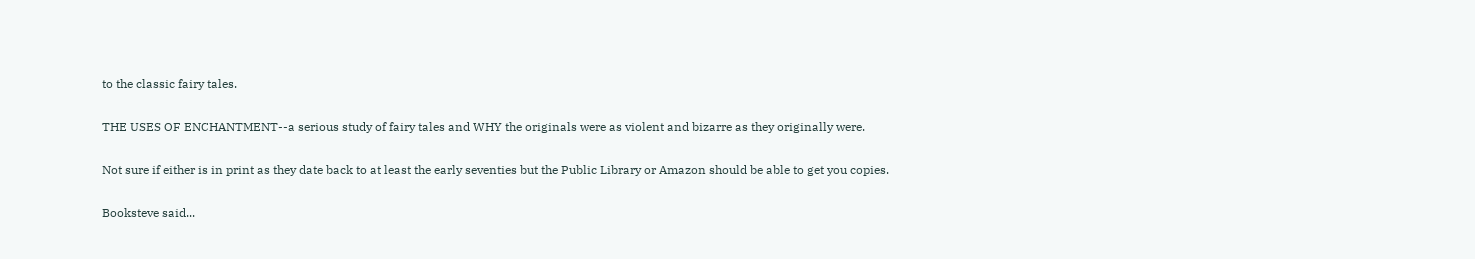to the classic fairy tales.

THE USES OF ENCHANTMENT--a serious study of fairy tales and WHY the originals were as violent and bizarre as they originally were.

Not sure if either is in print as they date back to at least the early seventies but the Public Library or Amazon should be able to get you copies.

Booksteve said...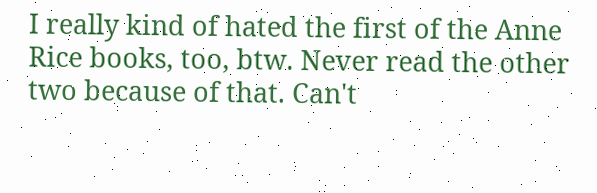I really kind of hated the first of the Anne Rice books, too, btw. Never read the other two because of that. Can't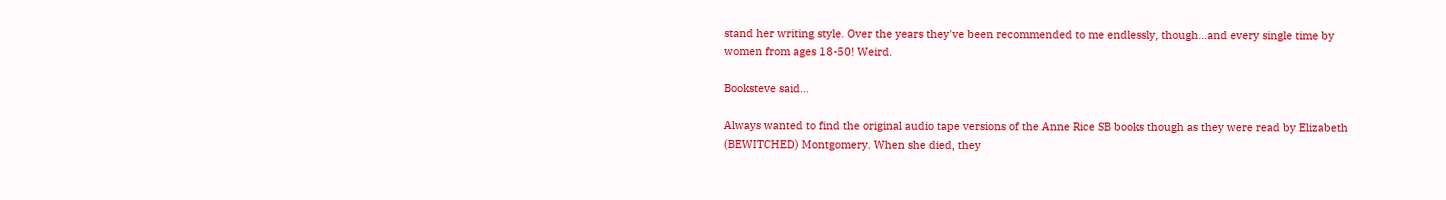stand her writing style. Over the years they've been recommended to me endlessly, though...and every single time by women from ages 18-50! Weird.

Booksteve said...

Always wanted to find the original audio tape versions of the Anne Rice SB books though as they were read by Elizabeth (BEWITCHED) Montgomery. When she died, they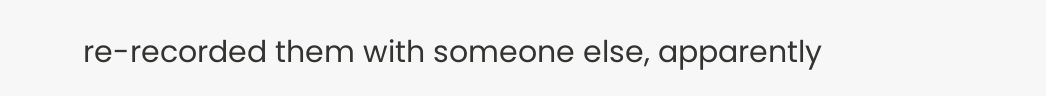re-recorded them with someone else, apparently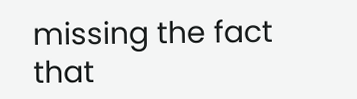missing the fact that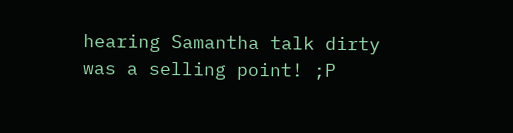hearing Samantha talk dirty was a selling point! ;P